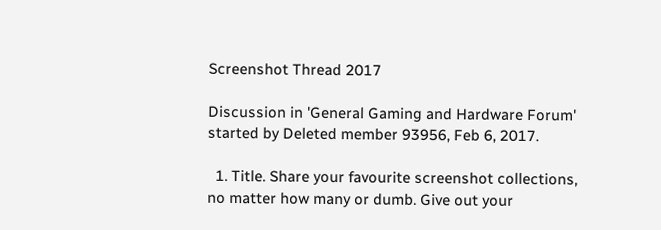Screenshot Thread 2017

Discussion in 'General Gaming and Hardware Forum' started by Deleted member 93956, Feb 6, 2017.

  1. Title. Share your favourite screenshot collections, no matter how many or dumb. Give out your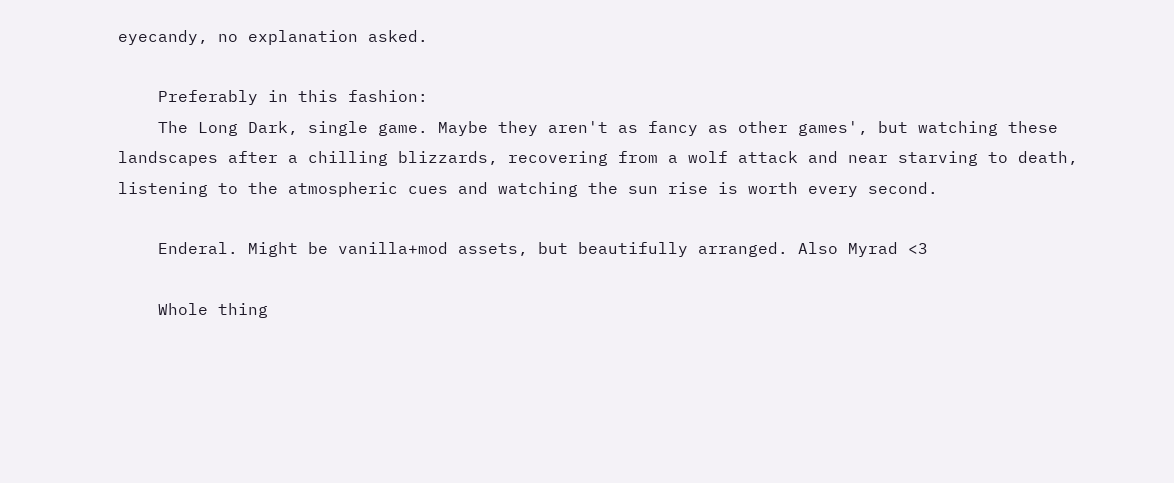eyecandy, no explanation asked.

    Preferably in this fashion:
    The Long Dark, single game. Maybe they aren't as fancy as other games', but watching these landscapes after a chilling blizzards, recovering from a wolf attack and near starving to death, listening to the atmospheric cues and watching the sun rise is worth every second.

    Enderal. Might be vanilla+mod assets, but beautifully arranged. Also Myrad <3

    Whole thing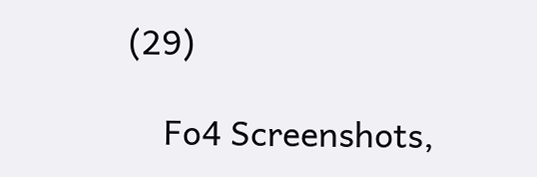(29)

    Fo4 Screenshots,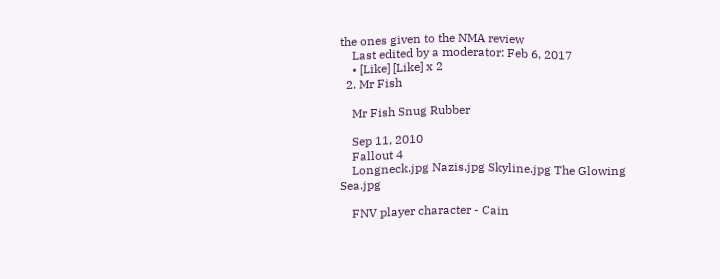the ones given to the NMA review
    Last edited by a moderator: Feb 6, 2017
    • [Like] [Like] x 2
  2. Mr Fish

    Mr Fish Snug Rubber

    Sep 11, 2010
    Fallout 4
    Longneck.jpg Nazis.jpg Skyline.jpg The Glowing Sea.jpg

    FNV player character - Cain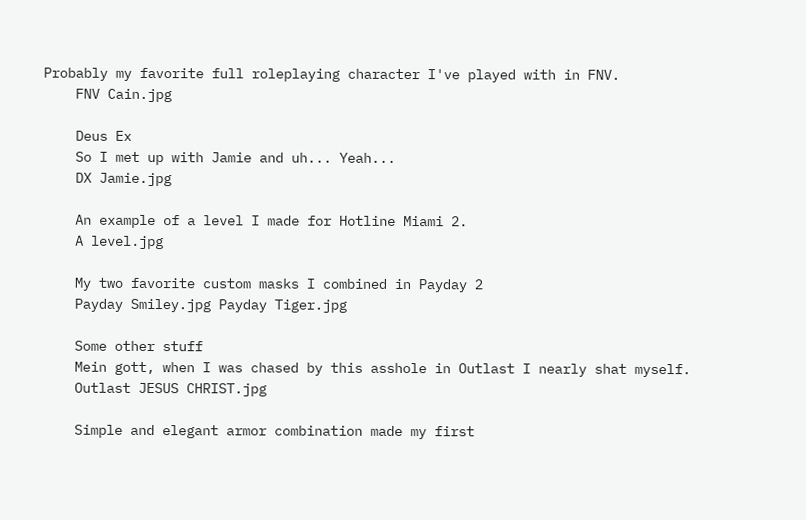Probably my favorite full roleplaying character I've played with in FNV.
    FNV Cain.jpg

    Deus Ex
    So I met up with Jamie and uh... Yeah...
    DX Jamie.jpg

    An example of a level I made for Hotline Miami 2.
    A level.jpg

    My two favorite custom masks I combined in Payday 2
    Payday Smiley.jpg Payday Tiger.jpg

    Some other stuff
    Mein gott, when I was chased by this asshole in Outlast I nearly shat myself.
    Outlast JESUS CHRIST.jpg

    Simple and elegant armor combination made my first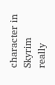character in Skyrim really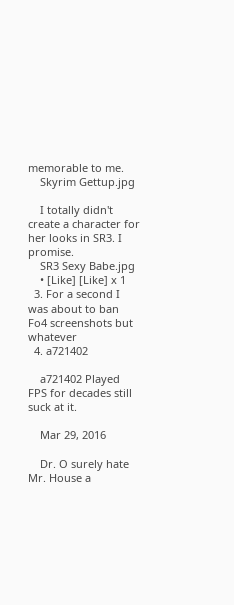memorable to me.
    Skyrim Gettup.jpg

    I totally didn't create a character for her looks in SR3. I promise.
    SR3 Sexy Babe.jpg
    • [Like] [Like] x 1
  3. For a second I was about to ban Fo4 screenshots but whatever
  4. a721402

    a721402 Played FPS for decades still suck at it.

    Mar 29, 2016

    Dr. O surely hate Mr. House a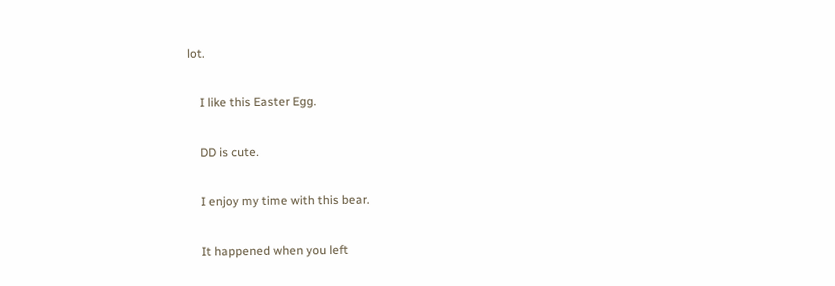lot.

    I like this Easter Egg.

    DD is cute.

    I enjoy my time with this bear.

    It happened when you left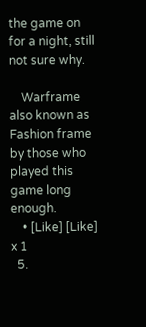the game on for a night, still not sure why.

    Warframe also known as Fashion frame by those who played this game long enough.
    • [Like] [Like] x 1
  5.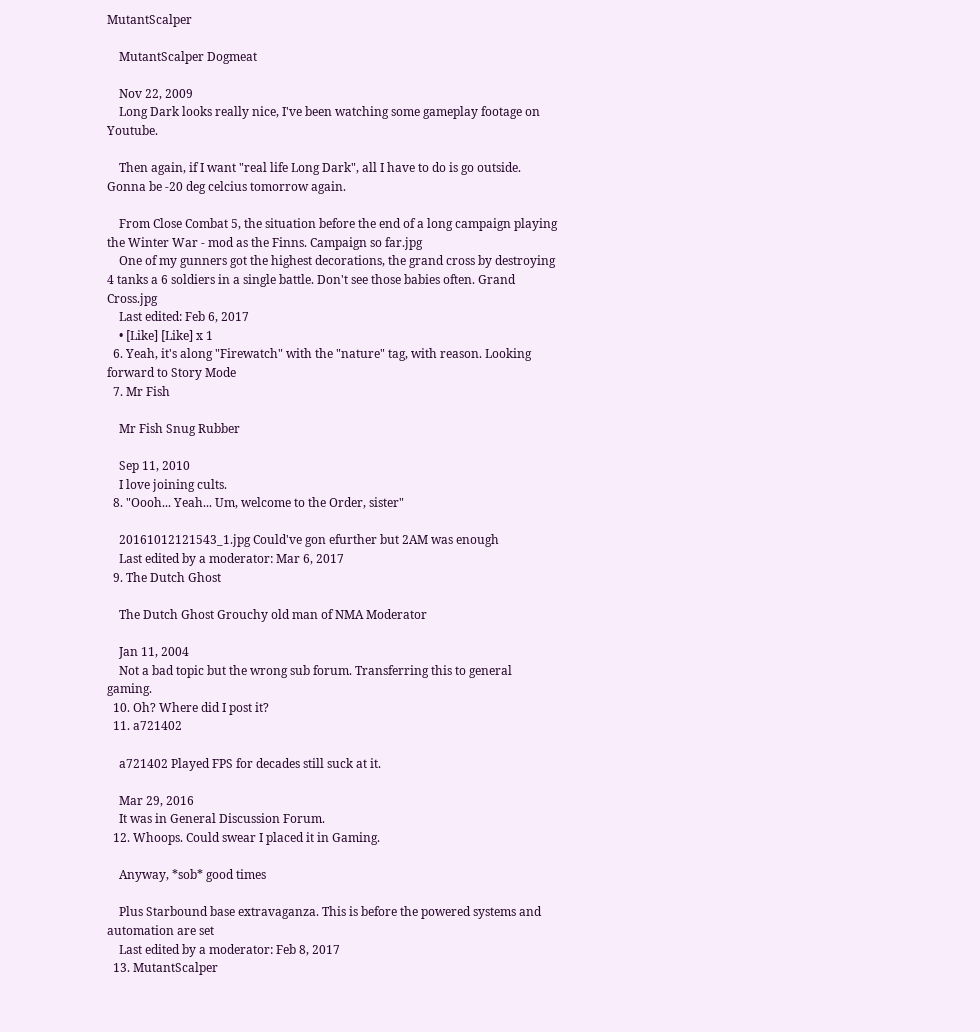MutantScalper

    MutantScalper Dogmeat

    Nov 22, 2009
    Long Dark looks really nice, I've been watching some gameplay footage on Youtube.

    Then again, if I want "real life Long Dark", all I have to do is go outside. Gonna be -20 deg celcius tomorrow again.

    From Close Combat 5, the situation before the end of a long campaign playing the Winter War - mod as the Finns. Campaign so far.jpg
    One of my gunners got the highest decorations, the grand cross by destroying 4 tanks a 6 soldiers in a single battle. Don't see those babies often. Grand Cross.jpg
    Last edited: Feb 6, 2017
    • [Like] [Like] x 1
  6. Yeah, it's along "Firewatch" with the "nature" tag, with reason. Looking forward to Story Mode
  7. Mr Fish

    Mr Fish Snug Rubber

    Sep 11, 2010
    I love joining cults.
  8. "Oooh... Yeah... Um, welcome to the Order, sister"

    20161012121543_1.jpg Could've gon efurther but 2AM was enough
    Last edited by a moderator: Mar 6, 2017
  9. The Dutch Ghost

    The Dutch Ghost Grouchy old man of NMA Moderator

    Jan 11, 2004
    Not a bad topic but the wrong sub forum. Transferring this to general gaming.
  10. Oh? Where did I post it?
  11. a721402

    a721402 Played FPS for decades still suck at it.

    Mar 29, 2016
    It was in General Discussion Forum.
  12. Whoops. Could swear I placed it in Gaming.

    Anyway, *sob* good times

    Plus Starbound base extravaganza. This is before the powered systems and automation are set
    Last edited by a moderator: Feb 8, 2017
  13. MutantScalper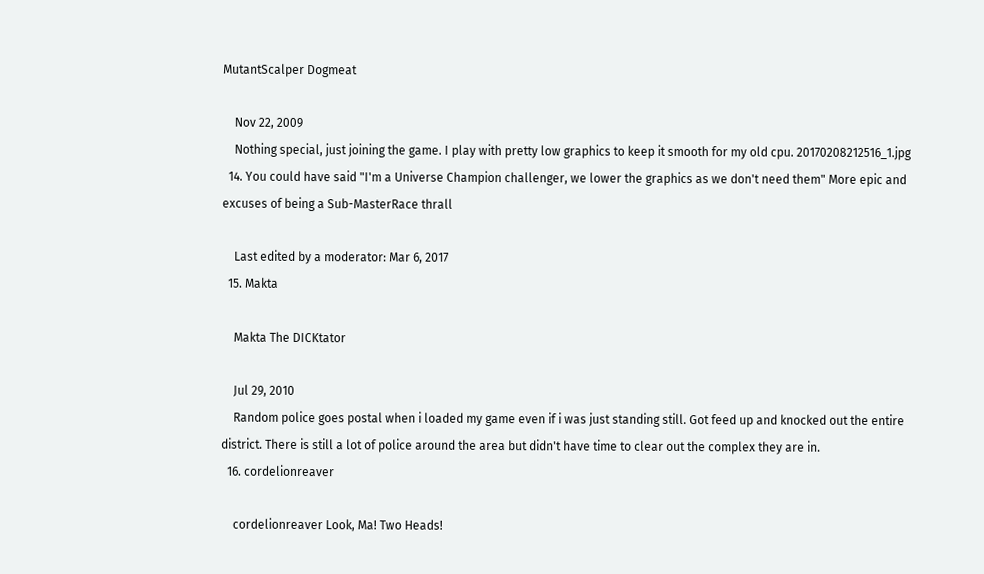MutantScalper Dogmeat

    Nov 22, 2009
    Nothing special, just joining the game. I play with pretty low graphics to keep it smooth for my old cpu. 20170208212516_1.jpg
  14. You could have said "I'm a Universe Champion challenger, we lower the graphics as we don't need them" More epic and excuses of being a Sub-MasterRace thrall

    Last edited by a moderator: Mar 6, 2017
  15. Makta

    Makta The DICKtator

    Jul 29, 2010
    Random police goes postal when i loaded my game even if i was just standing still. Got feed up and knocked out the entire district. There is still a lot of police around the area but didn't have time to clear out the complex they are in.
  16. cordelionreaver

    cordelionreaver Look, Ma! Two Heads!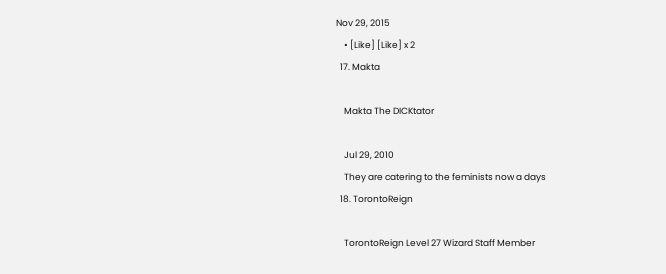Nov 29, 2015
    • [Like] [Like] x 2
  17. Makta

    Makta The DICKtator

    Jul 29, 2010
    They are catering to the feminists now a days
  18. TorontoReign

    TorontoReign Level 27 Wizard Staff Member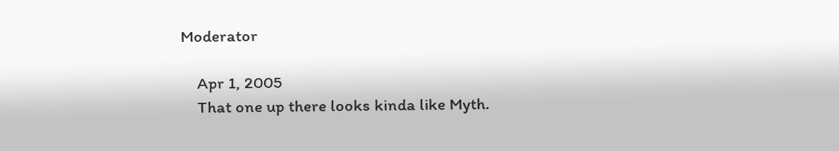Moderator

    Apr 1, 2005
    That one up there looks kinda like Myth.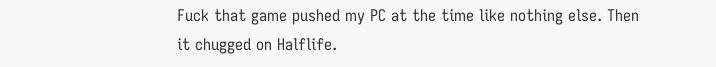Fuck that game pushed my PC at the time like nothing else. Then it chugged on Halflife.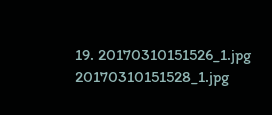19. 20170310151526_1.jpg 20170310151528_1.jpg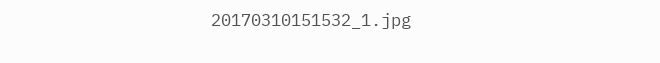20170310151532_1.jpg